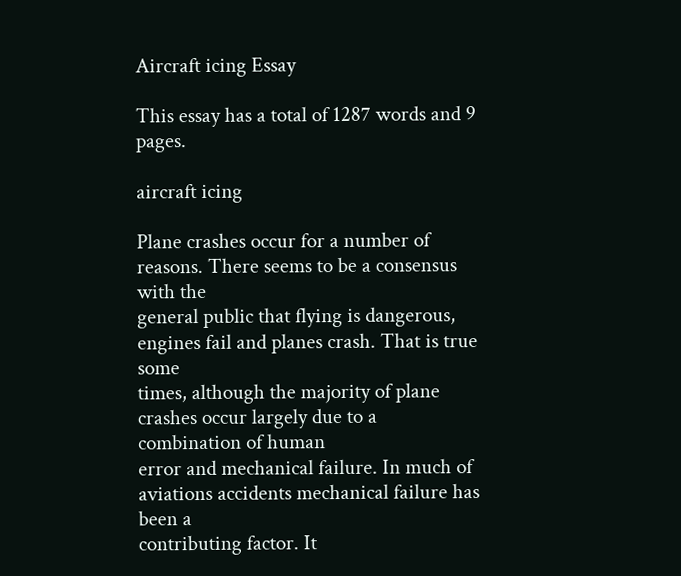Aircraft icing Essay

This essay has a total of 1287 words and 9 pages.

aircraft icing

Plane crashes occur for a number of reasons. There seems to be a consensus with the
general public that flying is dangerous, engines fail and planes crash. That is true some
times, although the majority of plane crashes occur largely due to a combination of human
error and mechanical failure. In much of aviations accidents mechanical failure has been a
contributing factor. It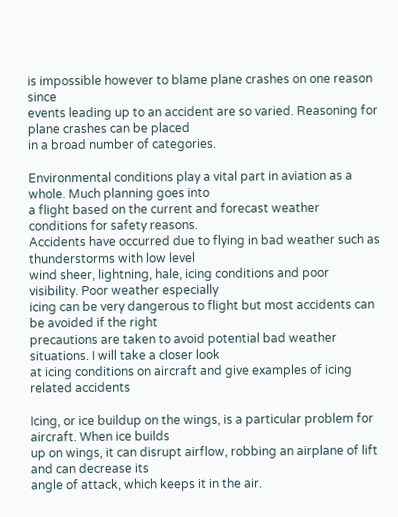is impossible however to blame plane crashes on one reason since
events leading up to an accident are so varied. Reasoning for plane crashes can be placed
in a broad number of categories.

Environmental conditions play a vital part in aviation as a whole. Much planning goes into
a flight based on the current and forecast weather conditions for safety reasons.
Accidents have occurred due to flying in bad weather such as thunderstorms with low level
wind sheer, lightning, hale, icing conditions and poor visibility. Poor weather especially
icing can be very dangerous to flight but most accidents can be avoided if the right
precautions are taken to avoid potential bad weather situations. I will take a closer look
at icing conditions on aircraft and give examples of icing related accidents

Icing, or ice buildup on the wings, is a particular problem for aircraft. When ice builds
up on wings, it can disrupt airflow, robbing an airplane of lift and can decrease its
angle of attack, which keeps it in the air.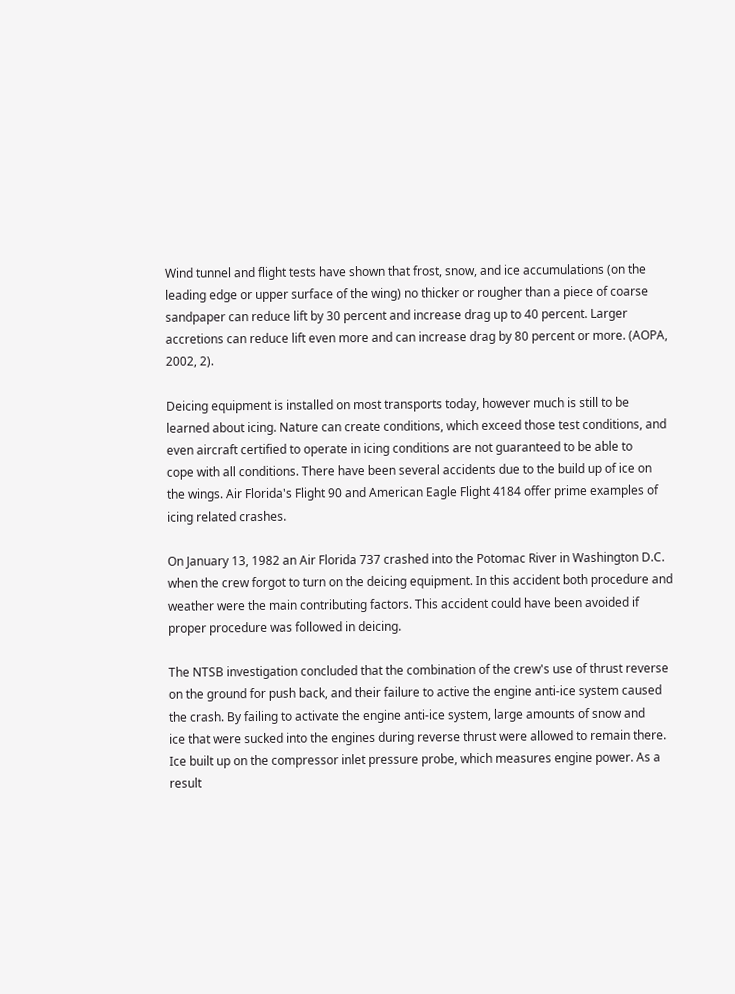Wind tunnel and flight tests have shown that frost, snow, and ice accumulations (on the
leading edge or upper surface of the wing) no thicker or rougher than a piece of coarse
sandpaper can reduce lift by 30 percent and increase drag up to 40 percent. Larger
accretions can reduce lift even more and can increase drag by 80 percent or more. (AOPA,
2002, 2).

Deicing equipment is installed on most transports today, however much is still to be
learned about icing. Nature can create conditions, which exceed those test conditions, and
even aircraft certified to operate in icing conditions are not guaranteed to be able to
cope with all conditions. There have been several accidents due to the build up of ice on
the wings. Air Florida's Flight 90 and American Eagle Flight 4184 offer prime examples of
icing related crashes.

On January 13, 1982 an Air Florida 737 crashed into the Potomac River in Washington D.C.
when the crew forgot to turn on the deicing equipment. In this accident both procedure and
weather were the main contributing factors. This accident could have been avoided if
proper procedure was followed in deicing.

The NTSB investigation concluded that the combination of the crew's use of thrust reverse
on the ground for push back, and their failure to active the engine anti-ice system caused
the crash. By failing to activate the engine anti-ice system, large amounts of snow and
ice that were sucked into the engines during reverse thrust were allowed to remain there.
Ice built up on the compressor inlet pressure probe, which measures engine power. As a
result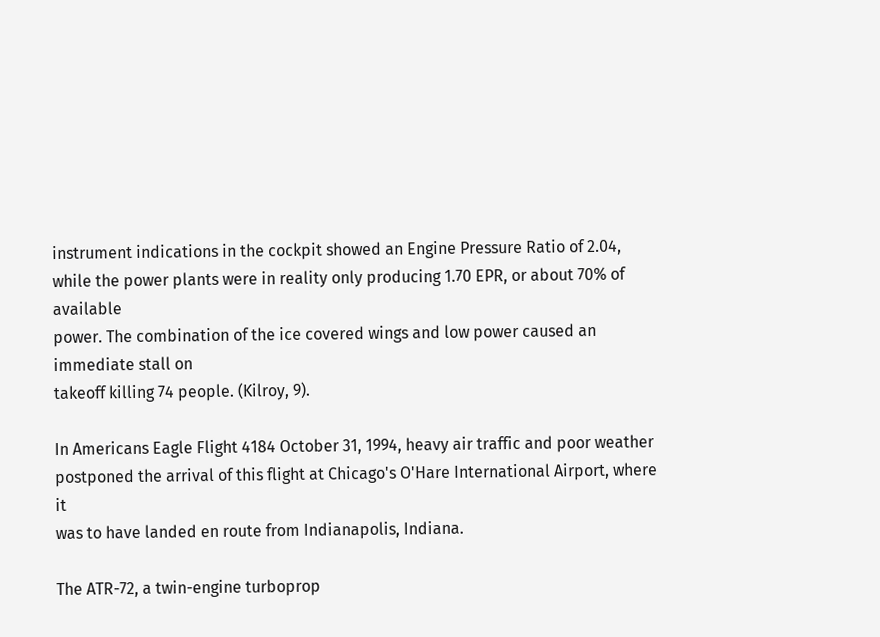instrument indications in the cockpit showed an Engine Pressure Ratio of 2.04,
while the power plants were in reality only producing 1.70 EPR, or about 70% of available
power. The combination of the ice covered wings and low power caused an immediate stall on
takeoff killing 74 people. (Kilroy, 9).

In Americans Eagle Flight 4184 October 31, 1994, heavy air traffic and poor weather
postponed the arrival of this flight at Chicago's O'Hare International Airport, where it
was to have landed en route from Indianapolis, Indiana.

The ATR-72, a twin-engine turboprop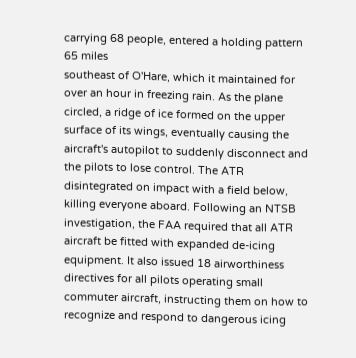carrying 68 people, entered a holding pattern 65 miles
southeast of O'Hare, which it maintained for over an hour in freezing rain. As the plane
circled, a ridge of ice formed on the upper surface of its wings, eventually causing the
aircraft's autopilot to suddenly disconnect and the pilots to lose control. The ATR
disintegrated on impact with a field below, killing everyone aboard. Following an NTSB
investigation, the FAA required that all ATR aircraft be fitted with expanded de-icing
equipment. It also issued 18 airworthiness directives for all pilots operating small
commuter aircraft, instructing them on how to recognize and respond to dangerous icing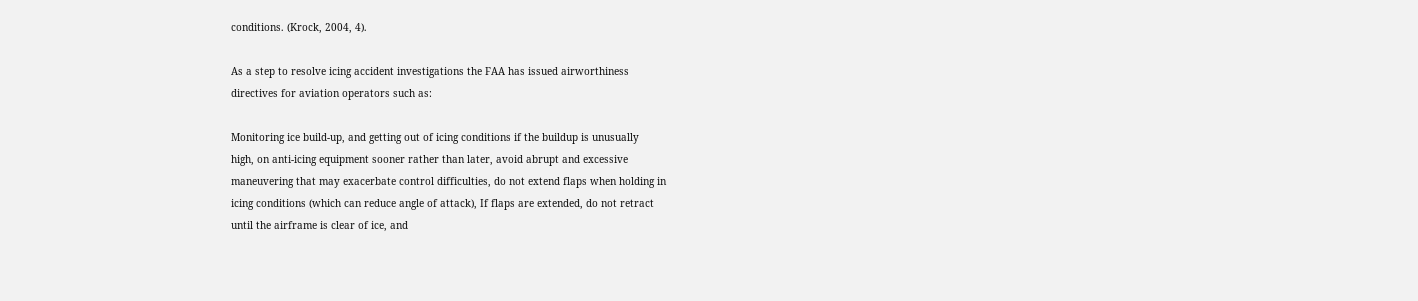conditions. (Krock, 2004, 4).

As a step to resolve icing accident investigations the FAA has issued airworthiness
directives for aviation operators such as:

Monitoring ice build-up, and getting out of icing conditions if the buildup is unusually
high, on anti-icing equipment sooner rather than later, avoid abrupt and excessive
maneuvering that may exacerbate control difficulties, do not extend flaps when holding in
icing conditions (which can reduce angle of attack), If flaps are extended, do not retract
until the airframe is clear of ice, and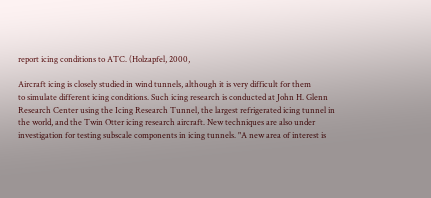report icing conditions to ATC. (Holzapfel, 2000,

Aircraft icing is closely studied in wind tunnels, although it is very difficult for them
to simulate different icing conditions. Such icing research is conducted at John H. Glenn
Research Center using the Icing Research Tunnel, the largest refrigerated icing tunnel in
the world, and the Twin Otter icing research aircraft. New techniques are also under
investigation for testing subscale components in icing tunnels. "A new area of interest is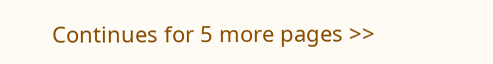Continues for 5 more pages >>